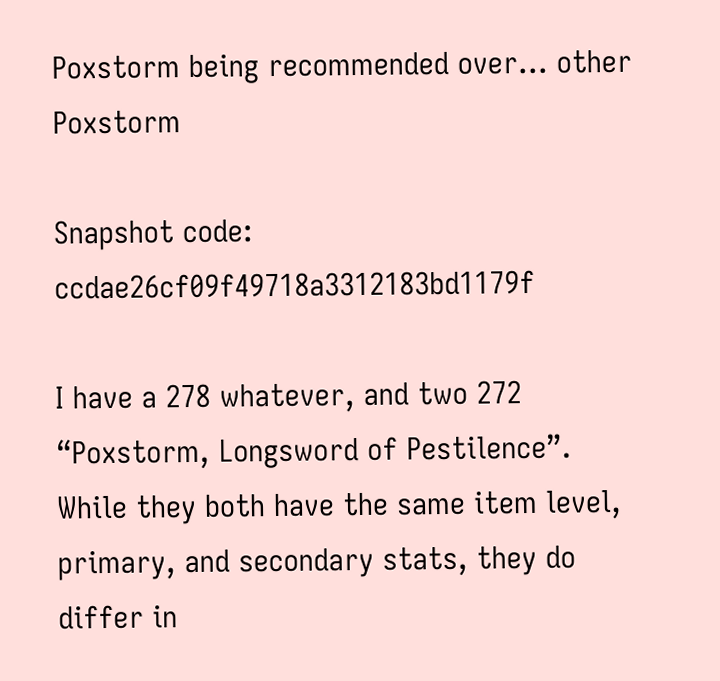Poxstorm being recommended over... other Poxstorm

Snapshot code: ccdae26cf09f49718a3312183bd1179f

I have a 278 whatever, and two 272 “Poxstorm, Longsword of Pestilence”. While they both have the same item level, primary, and secondary stats, they do differ in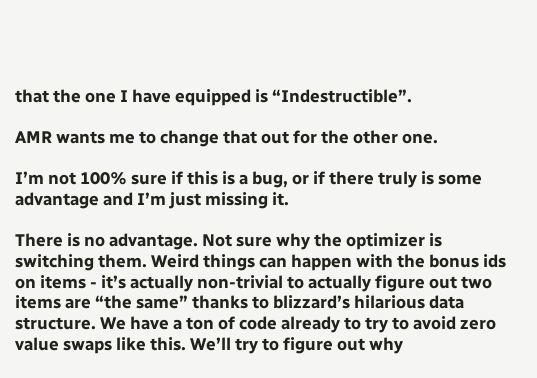that the one I have equipped is “Indestructible”.

AMR wants me to change that out for the other one.

I’m not 100% sure if this is a bug, or if there truly is some advantage and I’m just missing it.

There is no advantage. Not sure why the optimizer is switching them. Weird things can happen with the bonus ids on items - it’s actually non-trivial to actually figure out two items are “the same” thanks to blizzard’s hilarious data structure. We have a ton of code already to try to avoid zero value swaps like this. We’ll try to figure out why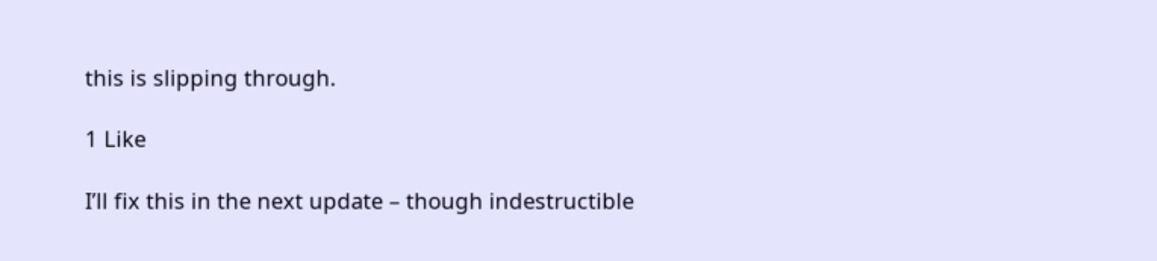this is slipping through.

1 Like

I’ll fix this in the next update – though indestructible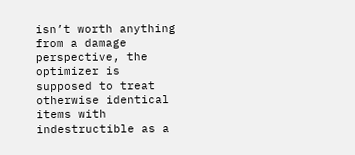isn’t worth anything from a damage perspective, the optimizer is supposed to treat otherwise identical items with indestructible as a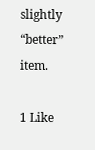slightly “better” item.

1 Like